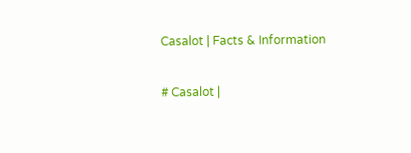Casalot | Facts & Information

# Casalot |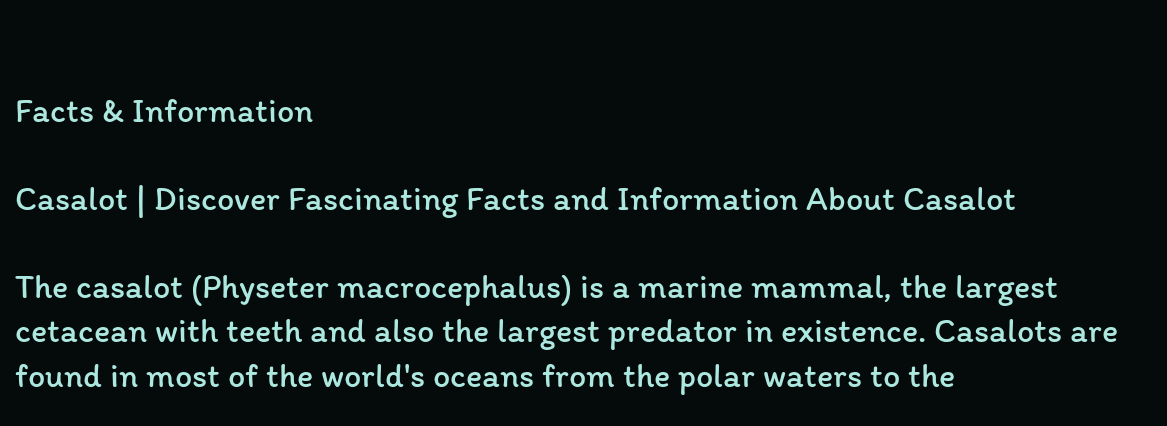Facts & Information

Casalot | Discover Fascinating Facts and Information About Casalot

The casalot (Physeter macrocephalus) is a marine mammal, the largest cetacean with teeth and also the largest predator in existence. Casalots are found in most of the world's oceans from the polar waters to the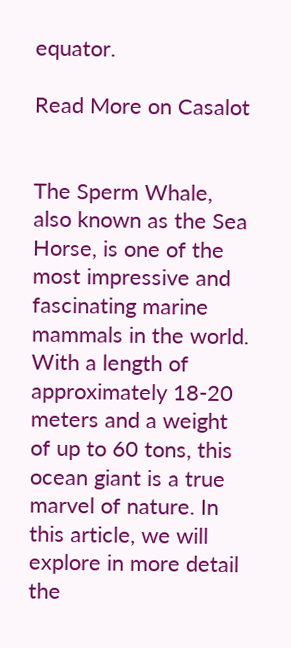equator.

Read More on Casalot


The Sperm Whale, also known as the Sea Horse, is one of the most impressive and fascinating marine mammals in the world. With a length of approximately 18-20 meters and a weight of up to 60 tons, this ocean giant is a true marvel of nature. In this article, we will explore in more detail the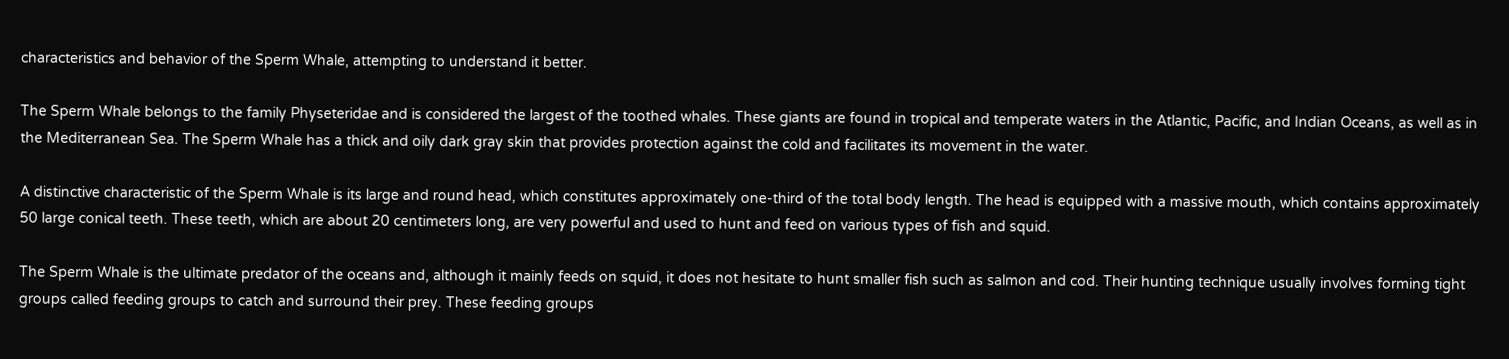characteristics and behavior of the Sperm Whale, attempting to understand it better.

The Sperm Whale belongs to the family Physeteridae and is considered the largest of the toothed whales. These giants are found in tropical and temperate waters in the Atlantic, Pacific, and Indian Oceans, as well as in the Mediterranean Sea. The Sperm Whale has a thick and oily dark gray skin that provides protection against the cold and facilitates its movement in the water.

A distinctive characteristic of the Sperm Whale is its large and round head, which constitutes approximately one-third of the total body length. The head is equipped with a massive mouth, which contains approximately 50 large conical teeth. These teeth, which are about 20 centimeters long, are very powerful and used to hunt and feed on various types of fish and squid.

The Sperm Whale is the ultimate predator of the oceans and, although it mainly feeds on squid, it does not hesitate to hunt smaller fish such as salmon and cod. Their hunting technique usually involves forming tight groups called feeding groups to catch and surround their prey. These feeding groups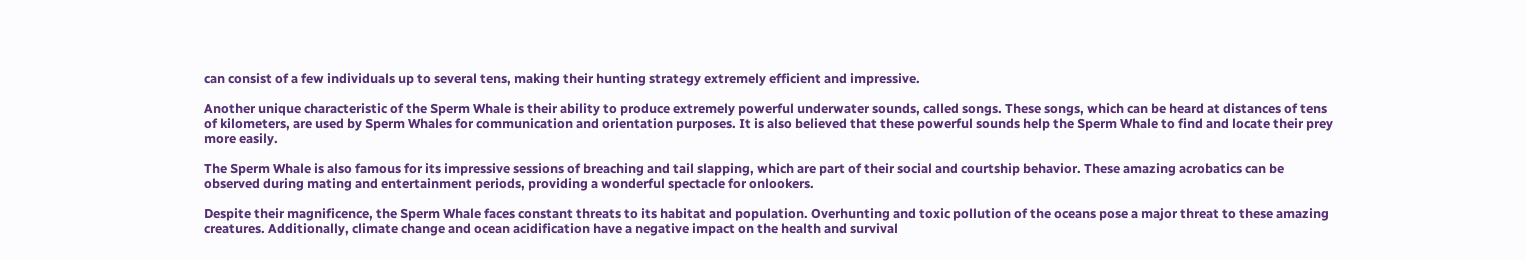can consist of a few individuals up to several tens, making their hunting strategy extremely efficient and impressive.

Another unique characteristic of the Sperm Whale is their ability to produce extremely powerful underwater sounds, called songs. These songs, which can be heard at distances of tens of kilometers, are used by Sperm Whales for communication and orientation purposes. It is also believed that these powerful sounds help the Sperm Whale to find and locate their prey more easily.

The Sperm Whale is also famous for its impressive sessions of breaching and tail slapping, which are part of their social and courtship behavior. These amazing acrobatics can be observed during mating and entertainment periods, providing a wonderful spectacle for onlookers.

Despite their magnificence, the Sperm Whale faces constant threats to its habitat and population. Overhunting and toxic pollution of the oceans pose a major threat to these amazing creatures. Additionally, climate change and ocean acidification have a negative impact on the health and survival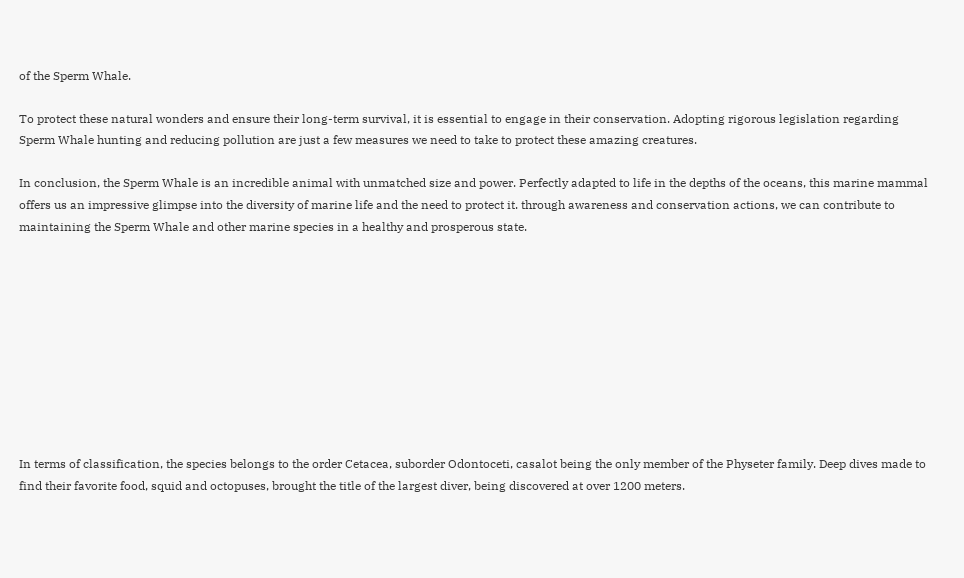of the Sperm Whale.

To protect these natural wonders and ensure their long-term survival, it is essential to engage in their conservation. Adopting rigorous legislation regarding Sperm Whale hunting and reducing pollution are just a few measures we need to take to protect these amazing creatures.

In conclusion, the Sperm Whale is an incredible animal with unmatched size and power. Perfectly adapted to life in the depths of the oceans, this marine mammal offers us an impressive glimpse into the diversity of marine life and the need to protect it. through awareness and conservation actions, we can contribute to maintaining the Sperm Whale and other marine species in a healthy and prosperous state.










In terms of classification, the species belongs to the order Cetacea, suborder Odontoceti, casalot being the only member of the Physeter family. Deep dives made to find their favorite food, squid and octopuses, brought the title of the largest diver, being discovered at over 1200 meters.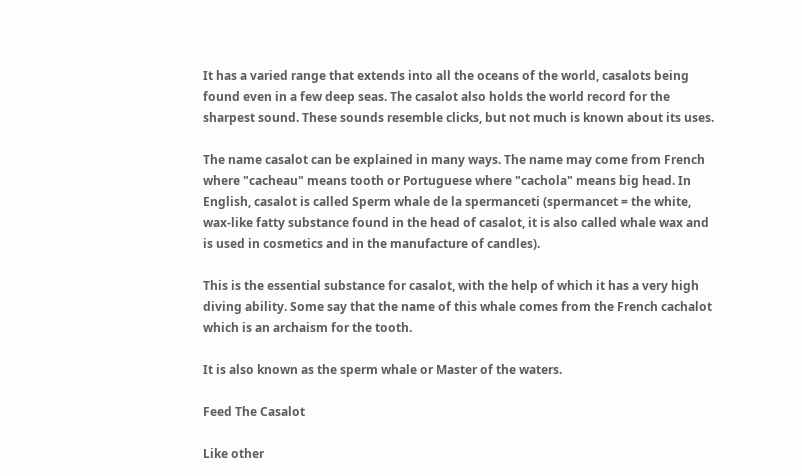It has a varied range that extends into all the oceans of the world, casalots being found even in a few deep seas. The casalot also holds the world record for the sharpest sound. These sounds resemble clicks, but not much is known about its uses.

The name casalot can be explained in many ways. The name may come from French where "cacheau" means tooth or Portuguese where "cachola" means big head. In English, casalot is called Sperm whale de la spermanceti (spermancet = the white, wax-like fatty substance found in the head of casalot, it is also called whale wax and is used in cosmetics and in the manufacture of candles).

This is the essential substance for casalot, with the help of which it has a very high diving ability. Some say that the name of this whale comes from the French cachalot which is an archaism for the tooth.

It is also known as the sperm whale or Master of the waters.

Feed The Casalot

Like other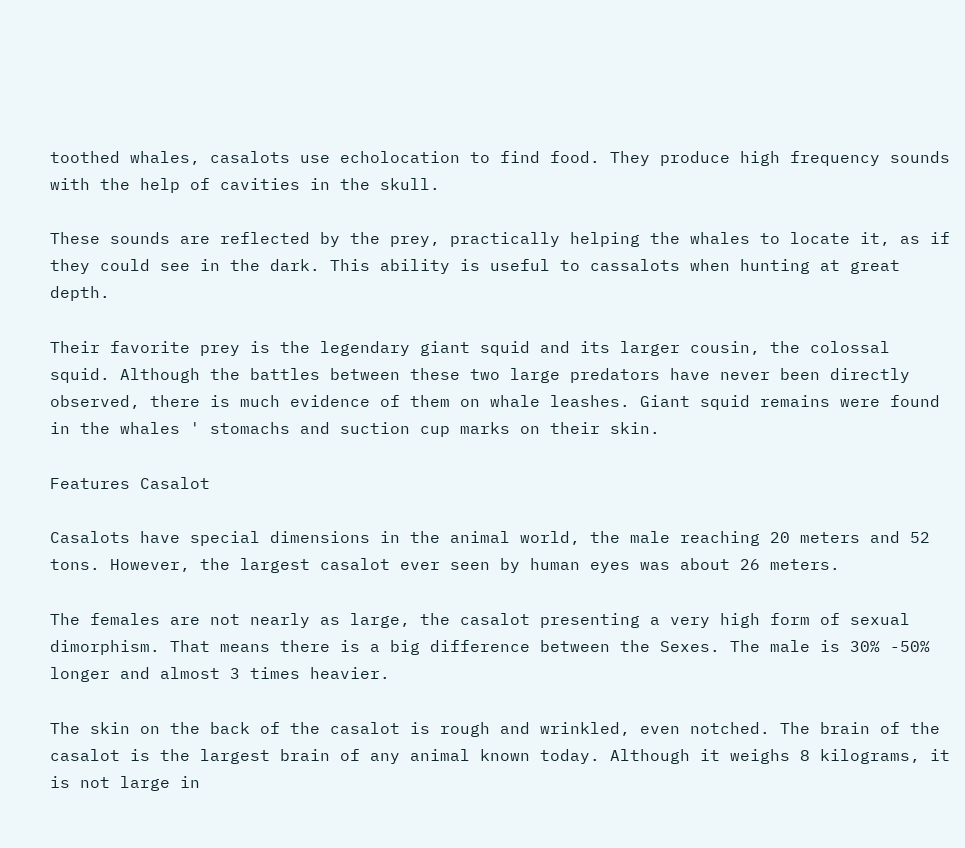toothed whales, casalots use echolocation to find food. They produce high frequency sounds with the help of cavities in the skull.

These sounds are reflected by the prey, practically helping the whales to locate it, as if they could see in the dark. This ability is useful to cassalots when hunting at great depth.

Their favorite prey is the legendary giant squid and its larger cousin, the colossal squid. Although the battles between these two large predators have never been directly observed, there is much evidence of them on whale leashes. Giant squid remains were found in the whales ' stomachs and suction cup marks on their skin.

Features Casalot

Casalots have special dimensions in the animal world, the male reaching 20 meters and 52 tons. However, the largest casalot ever seen by human eyes was about 26 meters.

The females are not nearly as large, the casalot presenting a very high form of sexual dimorphism. That means there is a big difference between the Sexes. The male is 30% -50% longer and almost 3 times heavier.

The skin on the back of the casalot is rough and wrinkled, even notched. The brain of the casalot is the largest brain of any animal known today. Although it weighs 8 kilograms, it is not large in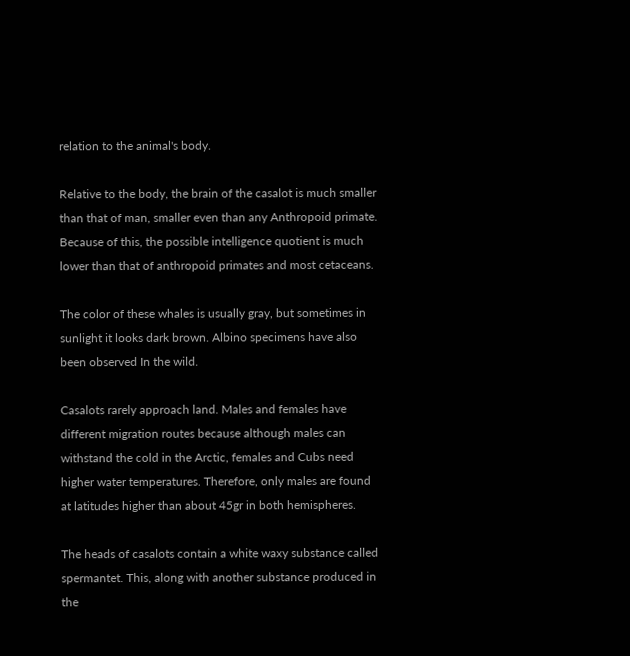relation to the animal's body.

Relative to the body, the brain of the casalot is much smaller than that of man, smaller even than any Anthropoid primate. Because of this, the possible intelligence quotient is much lower than that of anthropoid primates and most cetaceans.

The color of these whales is usually gray, but sometimes in sunlight it looks dark brown. Albino specimens have also been observed In the wild.

Casalots rarely approach land. Males and females have different migration routes because although males can withstand the cold in the Arctic, females and Cubs need higher water temperatures. Therefore, only males are found at latitudes higher than about 45gr in both hemispheres.

The heads of casalots contain a white waxy substance called spermantet. This, along with another substance produced in the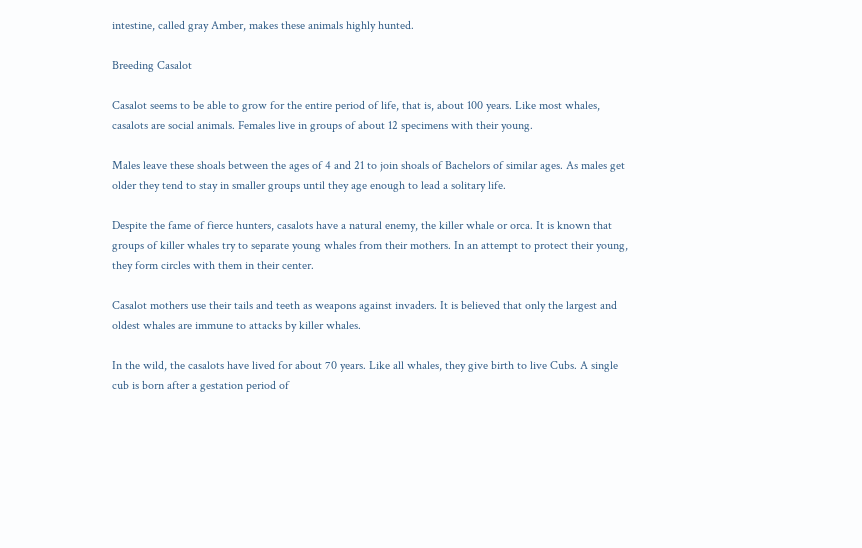intestine, called gray Amber, makes these animals highly hunted.

Breeding Casalot

Casalot seems to be able to grow for the entire period of life, that is, about 100 years. Like most whales, casalots are social animals. Females live in groups of about 12 specimens with their young.

Males leave these shoals between the ages of 4 and 21 to join shoals of Bachelors of similar ages. As males get older they tend to stay in smaller groups until they age enough to lead a solitary life.

Despite the fame of fierce hunters, casalots have a natural enemy, the killer whale or orca. It is known that groups of killer whales try to separate young whales from their mothers. In an attempt to protect their young, they form circles with them in their center.

Casalot mothers use their tails and teeth as weapons against invaders. It is believed that only the largest and oldest whales are immune to attacks by killer whales.

In the wild, the casalots have lived for about 70 years. Like all whales, they give birth to live Cubs. A single cub is born after a gestation period of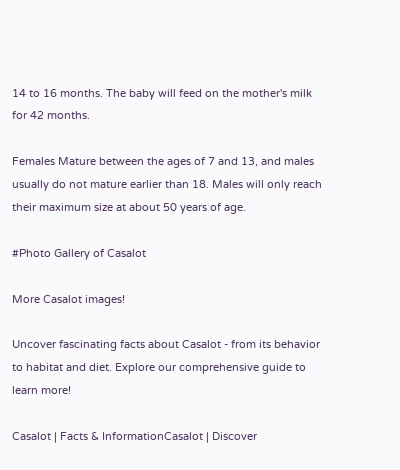14 to 16 months. The baby will feed on the mother's milk for 42 months.

Females Mature between the ages of 7 and 13, and males usually do not mature earlier than 18. Males will only reach their maximum size at about 50 years of age.

#Photo Gallery of Casalot

More Casalot images!

Uncover fascinating facts about Casalot - from its behavior to habitat and diet. Explore our comprehensive guide to learn more!

Casalot | Facts & InformationCasalot | Discover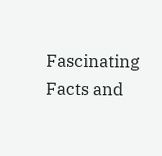Fascinating Facts and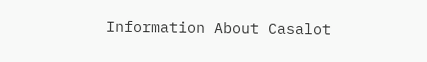Information About Casalot